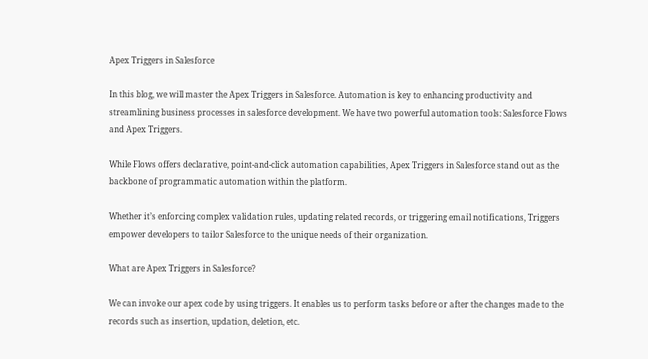Apex Triggers in Salesforce

In this blog, we will master the Apex Triggers in Salesforce. Automation is key to enhancing productivity and streamlining business processes in salesforce development. We have two powerful automation tools: Salesforce Flows and Apex Triggers.

While Flows offers declarative, point-and-click automation capabilities, Apex Triggers in Salesforce stand out as the backbone of programmatic automation within the platform.

Whether it’s enforcing complex validation rules, updating related records, or triggering email notifications, Triggers empower developers to tailor Salesforce to the unique needs of their organization.

What are Apex Triggers in Salesforce?

We can invoke our apex code by using triggers. It enables us to perform tasks before or after the changes made to the records such as insertion, updation, deletion, etc.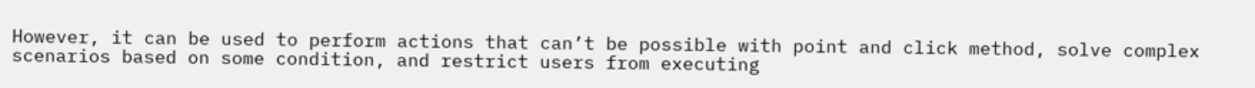However, it can be used to perform actions that can’t be possible with point and click method, solve complex scenarios based on some condition, and restrict users from executing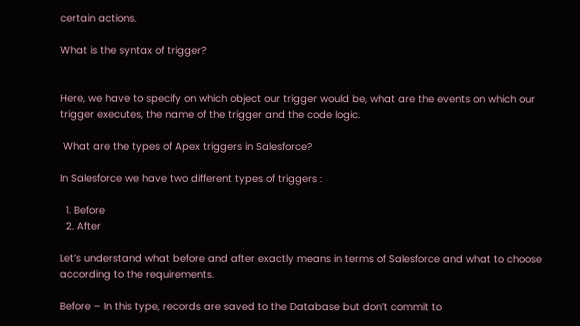certain actions.

What is the syntax of trigger?


Here, we have to specify on which object our trigger would be, what are the events on which our trigger executes, the name of the trigger and the code logic.

 What are the types of Apex triggers in Salesforce?

In Salesforce we have two different types of triggers :

  1. Before
  2. After

Let’s understand what before and after exactly means in terms of Salesforce and what to choose according to the requirements.

Before – In this type, records are saved to the Database but don’t commit to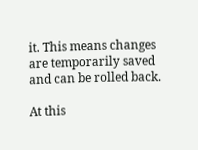it. This means changes are temporarily saved and can be rolled back.

At this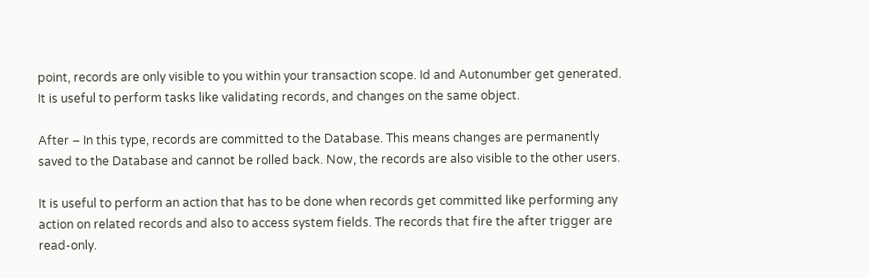point, records are only visible to you within your transaction scope. Id and Autonumber get generated. It is useful to perform tasks like validating records, and changes on the same object.

After – In this type, records are committed to the Database. This means changes are permanently saved to the Database and cannot be rolled back. Now, the records are also visible to the other users.

It is useful to perform an action that has to be done when records get committed like performing any action on related records and also to access system fields. The records that fire the after trigger are read-only.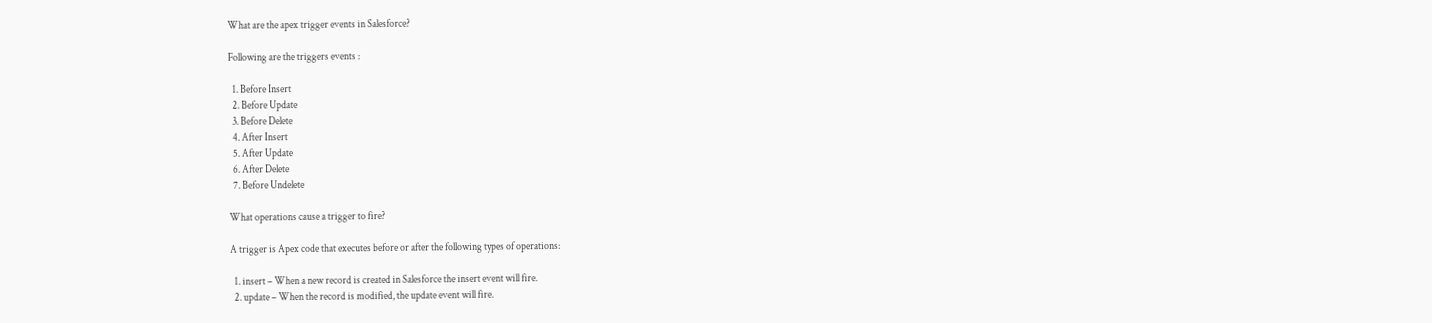What are the apex trigger events in Salesforce?

Following are the triggers events :

  1. Before Insert
  2. Before Update
  3. Before Delete
  4. After Insert
  5. After Update
  6. After Delete
  7. Before Undelete

What operations cause a trigger to fire?

A trigger is Apex code that executes before or after the following types of operations:

  1. insert – When a new record is created in Salesforce the insert event will fire.
  2. update – When the record is modified, the update event will fire.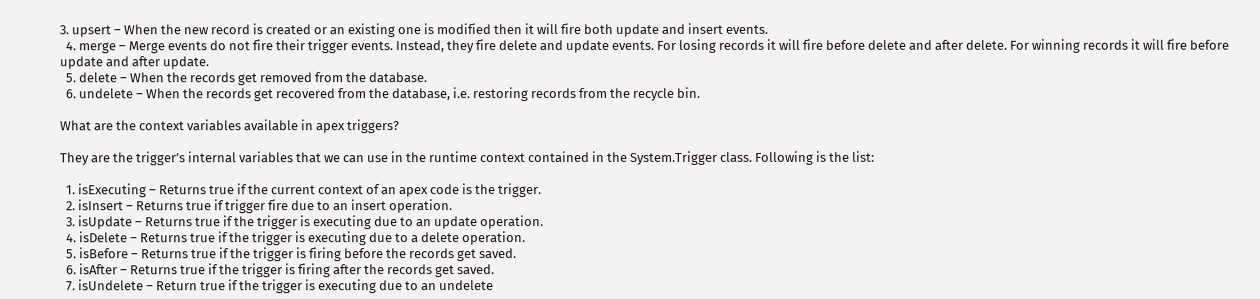3. upsert – When the new record is created or an existing one is modified then it will fire both update and insert events.
  4. merge – Merge events do not fire their trigger events. Instead, they fire delete and update events. For losing records it will fire before delete and after delete. For winning records it will fire before update and after update.
  5. delete – When the records get removed from the database.
  6. undelete – When the records get recovered from the database, i.e. restoring records from the recycle bin.

What are the context variables available in apex triggers?

They are the trigger’s internal variables that we can use in the runtime context contained in the System.Trigger class. Following is the list:

  1. isExecuting – Returns true if the current context of an apex code is the trigger.
  2. isInsert – Returns true if trigger fire due to an insert operation.
  3. isUpdate – Returns true if the trigger is executing due to an update operation.
  4. isDelete – Returns true if the trigger is executing due to a delete operation.
  5. isBefore – Returns true if the trigger is firing before the records get saved.
  6. isAfter – Returns true if the trigger is firing after the records get saved.
  7. isUndelete – Return true if the trigger is executing due to an undelete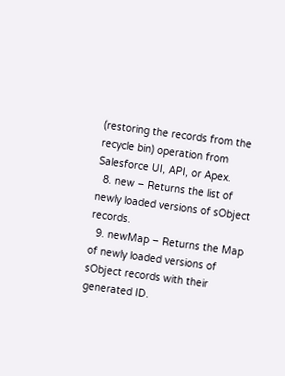(restoring the records from the recycle bin) operation from Salesforce UI, API, or Apex.
  8. new – Returns the list of newly loaded versions of sObject records.
  9. newMap – Returns the Map of newly loaded versions of sObject records with their generated ID.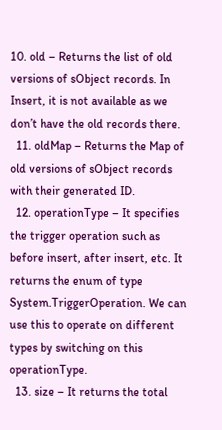10. old – Returns the list of old versions of sObject records. In Insert, it is not available as we don’t have the old records there.
  11. oldMap – Returns the Map of old versions of sObject records with their generated ID.
  12. operationType – It specifies the trigger operation such as before insert, after insert, etc. It returns the enum of type System.TriggerOperation. We can use this to operate on different types by switching on this operationType.
  13. size – It returns the total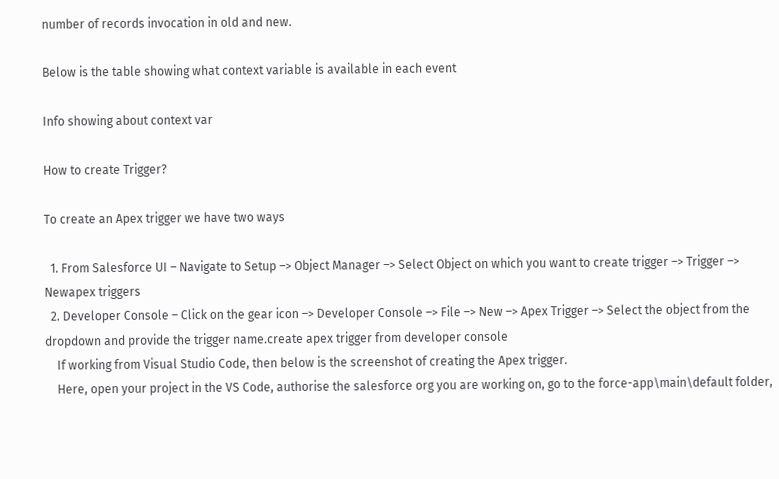number of records invocation in old and new.

Below is the table showing what context variable is available in each event

Info showing about context var

How to create Trigger?

To create an Apex trigger we have two ways

  1. From Salesforce UI – Navigate to Setup –> Object Manager –> Select Object on which you want to create trigger –> Trigger –> Newapex triggers
  2. Developer Console – Click on the gear icon –> Developer Console –> File –> New –> Apex Trigger –> Select the object from the dropdown and provide the trigger name.create apex trigger from developer console
    If working from Visual Studio Code, then below is the screenshot of creating the Apex trigger.
    Here, open your project in the VS Code, authorise the salesforce org you are working on, go to the force-app\main\default folder,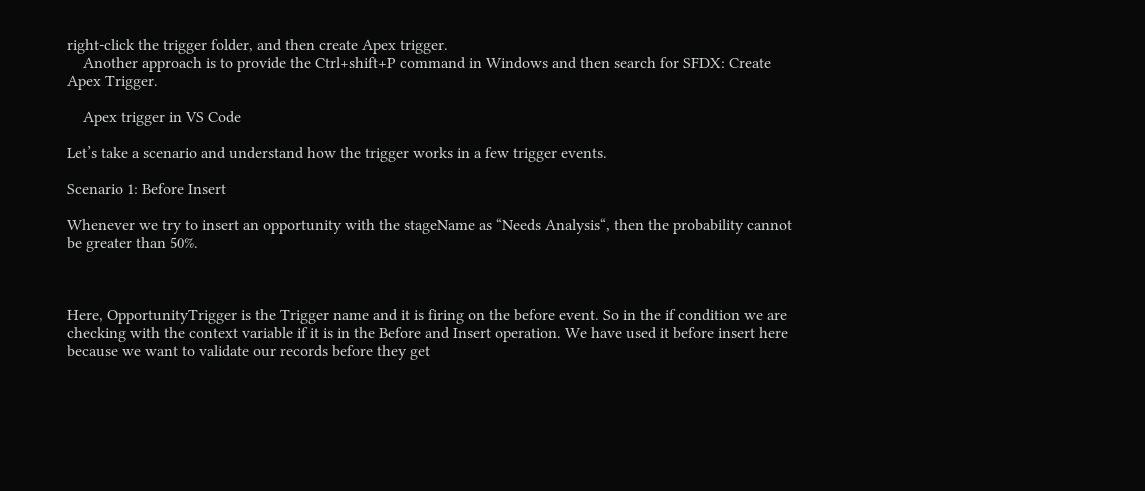right-click the trigger folder, and then create Apex trigger.
    Another approach is to provide the Ctrl+shift+P command in Windows and then search for SFDX: Create Apex Trigger.

    Apex trigger in VS Code

Let’s take a scenario and understand how the trigger works in a few trigger events.

Scenario 1: Before Insert

Whenever we try to insert an opportunity with the stageName as “Needs Analysis“, then the probability cannot be greater than 50%.



Here, OpportunityTrigger is the Trigger name and it is firing on the before event. So in the if condition we are checking with the context variable if it is in the Before and Insert operation. We have used it before insert here because we want to validate our records before they get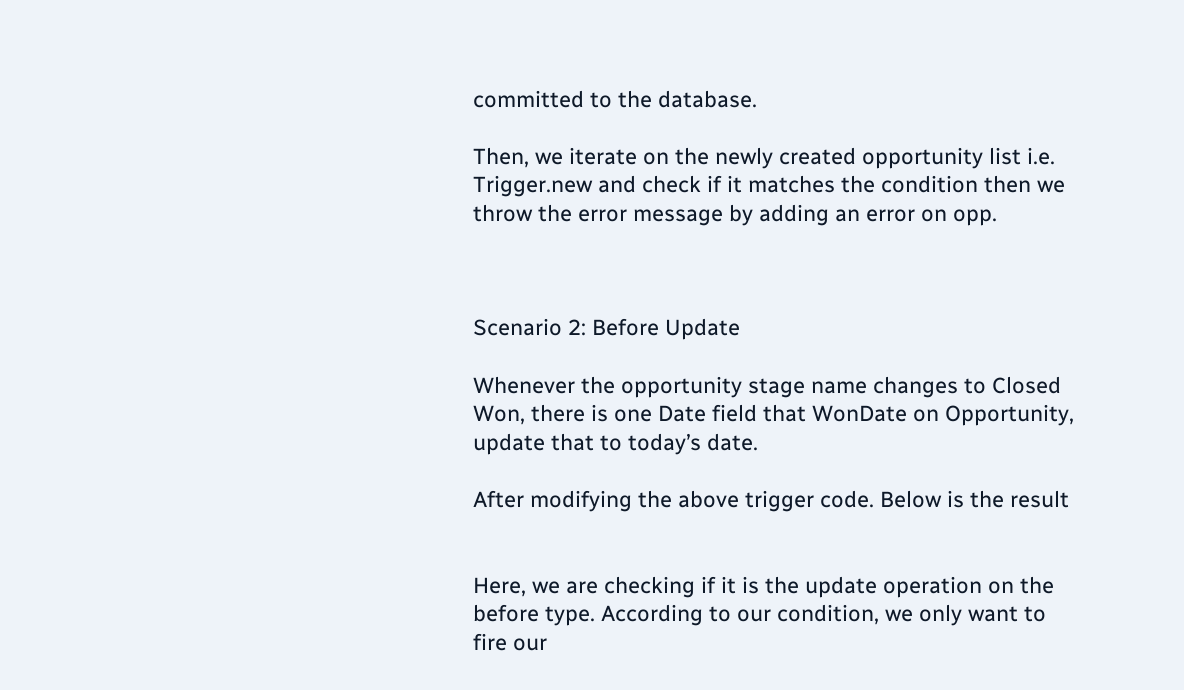committed to the database.

Then, we iterate on the newly created opportunity list i.e. Trigger.new and check if it matches the condition then we throw the error message by adding an error on opp.



Scenario 2: Before Update

Whenever the opportunity stage name changes to Closed Won, there is one Date field that WonDate on Opportunity, update that to today’s date.

After modifying the above trigger code. Below is the result


Here, we are checking if it is the update operation on the before type. According to our condition, we only want to fire our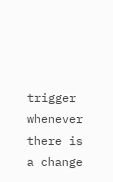trigger whenever there is a change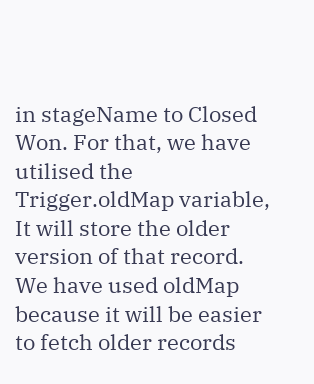in stageName to Closed Won. For that, we have utilised the Trigger.oldMap variable, It will store the older version of that record. We have used oldMap because it will be easier to fetch older records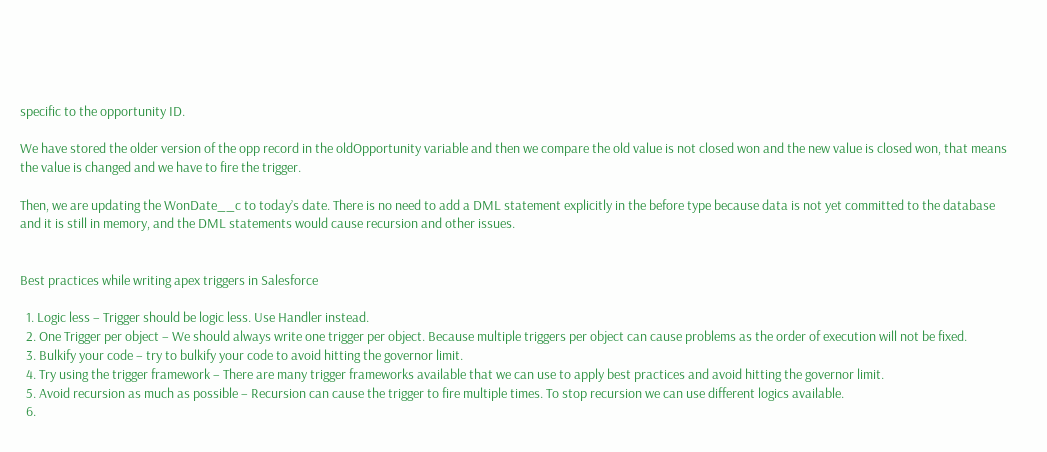specific to the opportunity ID.

We have stored the older version of the opp record in the oldOpportunity variable and then we compare the old value is not closed won and the new value is closed won, that means the value is changed and we have to fire the trigger.

Then, we are updating the WonDate__c to today’s date. There is no need to add a DML statement explicitly in the before type because data is not yet committed to the database and it is still in memory, and the DML statements would cause recursion and other issues.


Best practices while writing apex triggers in Salesforce

  1. Logic less – Trigger should be logic less. Use Handler instead.
  2. One Trigger per object – We should always write one trigger per object. Because multiple triggers per object can cause problems as the order of execution will not be fixed.
  3. Bulkify your code – try to bulkify your code to avoid hitting the governor limit.
  4. Try using the trigger framework – There are many trigger frameworks available that we can use to apply best practices and avoid hitting the governor limit.
  5. Avoid recursion as much as possible – Recursion can cause the trigger to fire multiple times. To stop recursion we can use different logics available.
  6.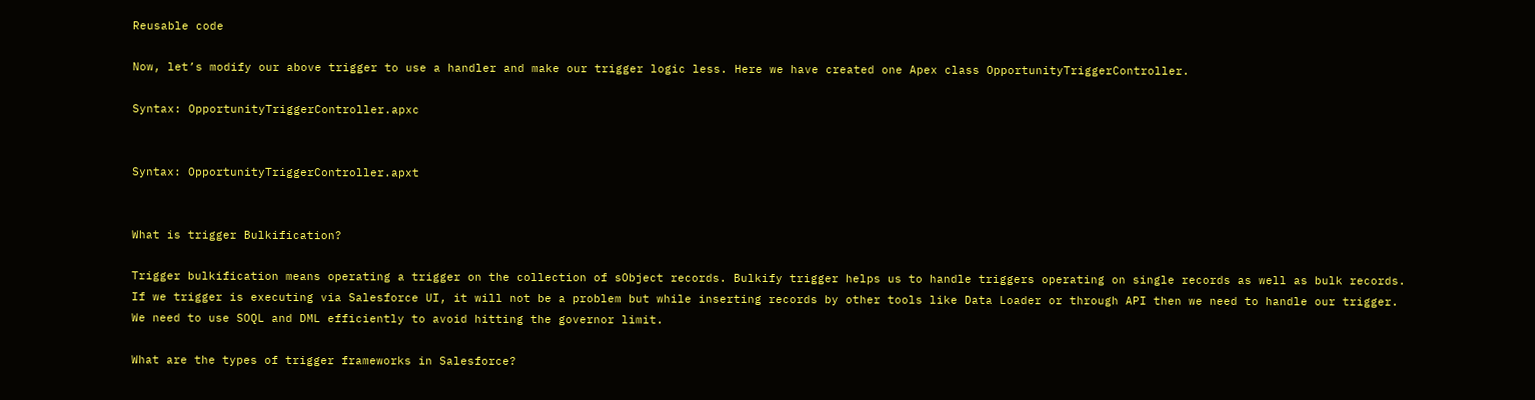Reusable code

Now, let’s modify our above trigger to use a handler and make our trigger logic less. Here we have created one Apex class OpportunityTriggerController.

Syntax: OpportunityTriggerController.apxc


Syntax: OpportunityTriggerController.apxt


What is trigger Bulkification?

Trigger bulkification means operating a trigger on the collection of sObject records. Bulkify trigger helps us to handle triggers operating on single records as well as bulk records.
If we trigger is executing via Salesforce UI, it will not be a problem but while inserting records by other tools like Data Loader or through API then we need to handle our trigger.
We need to use SOQL and DML efficiently to avoid hitting the governor limit.

What are the types of trigger frameworks in Salesforce?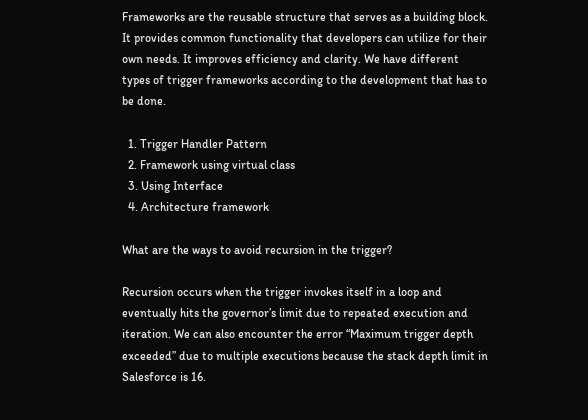Frameworks are the reusable structure that serves as a building block. It provides common functionality that developers can utilize for their own needs. It improves efficiency and clarity. We have different types of trigger frameworks according to the development that has to be done.

  1. Trigger Handler Pattern
  2. Framework using virtual class
  3. Using Interface
  4. Architecture framework

What are the ways to avoid recursion in the trigger?

Recursion occurs when the trigger invokes itself in a loop and eventually hits the governor’s limit due to repeated execution and iteration. We can also encounter the error “Maximum trigger depth exceeded” due to multiple executions because the stack depth limit in Salesforce is 16.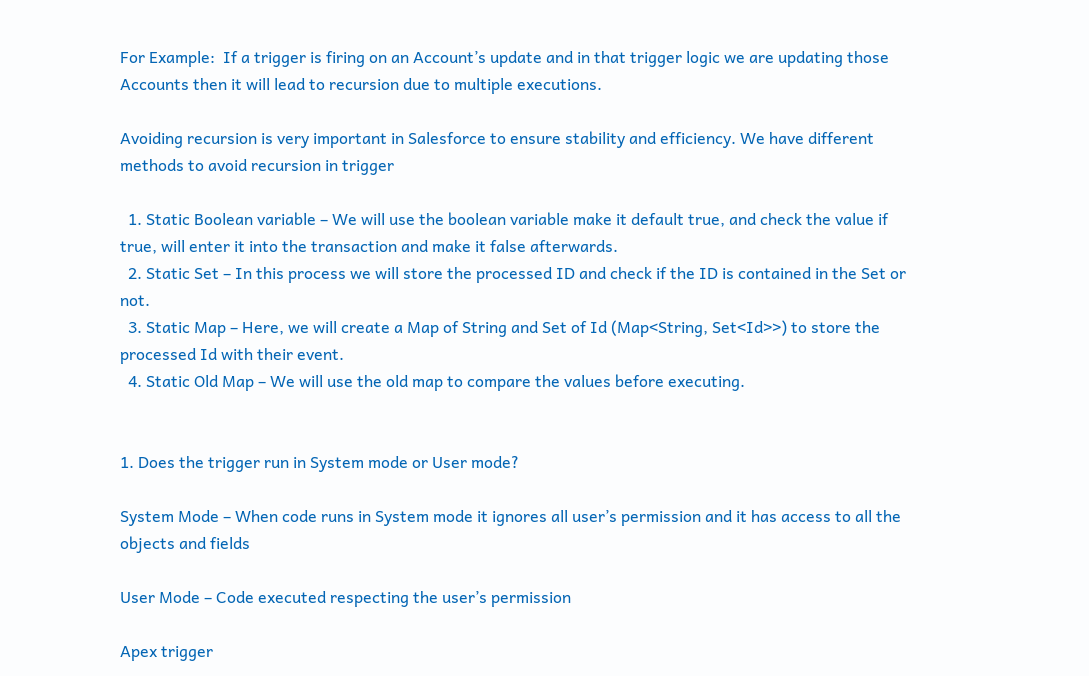For Example:  If a trigger is firing on an Account’s update and in that trigger logic we are updating those Accounts then it will lead to recursion due to multiple executions.

Avoiding recursion is very important in Salesforce to ensure stability and efficiency. We have different methods to avoid recursion in trigger

  1. Static Boolean variable – We will use the boolean variable make it default true, and check the value if true, will enter it into the transaction and make it false afterwards.
  2. Static Set – In this process we will store the processed ID and check if the ID is contained in the Set or not.
  3. Static Map – Here, we will create a Map of String and Set of Id (Map<String, Set<Id>>) to store the processed Id with their event.
  4. Static Old Map – We will use the old map to compare the values before executing.


1. Does the trigger run in System mode or User mode?

System Mode – When code runs in System mode it ignores all user’s permission and it has access to all the objects and fields

User Mode – Code executed respecting the user’s permission

Apex trigger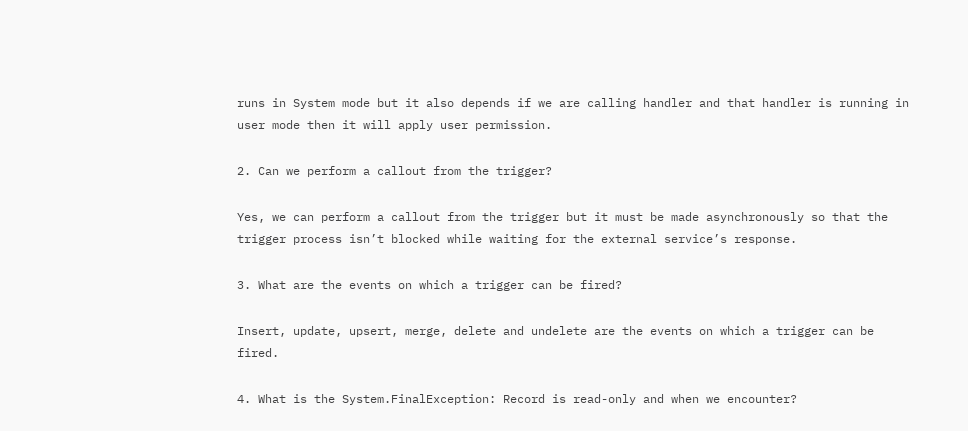runs in System mode but it also depends if we are calling handler and that handler is running in user mode then it will apply user permission.

2. Can we perform a callout from the trigger?

Yes, we can perform a callout from the trigger but it must be made asynchronously so that the trigger process isn’t blocked while waiting for the external service’s response.

3. What are the events on which a trigger can be fired?

Insert, update, upsert, merge, delete and undelete are the events on which a trigger can be fired.

4. What is the System.FinalException: Record is read-only and when we encounter?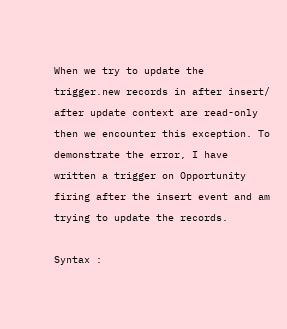When we try to update the trigger.new records in after insert/ after update context are read-only then we encounter this exception. To demonstrate the error, I have written a trigger on Opportunity firing after the insert event and am trying to update the records.

Syntax :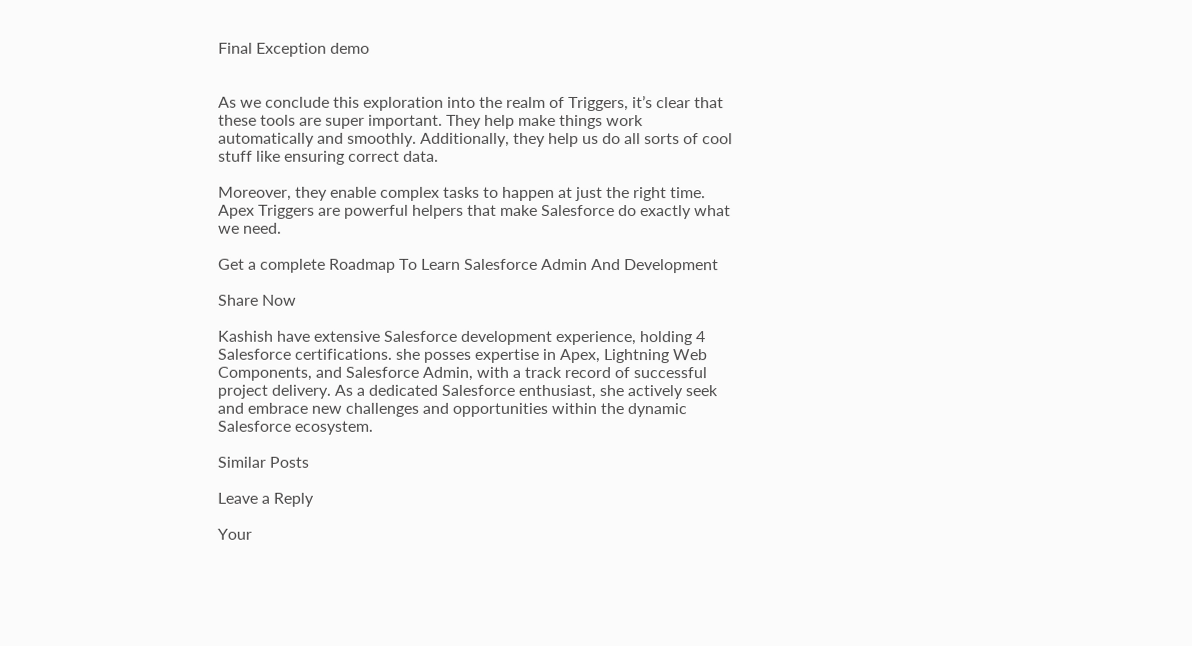Final Exception demo


As we conclude this exploration into the realm of Triggers, it’s clear that these tools are super important. They help make things work automatically and smoothly. Additionally, they help us do all sorts of cool stuff like ensuring correct data.

Moreover, they enable complex tasks to happen at just the right time. Apex Triggers are powerful helpers that make Salesforce do exactly what we need.

Get a complete Roadmap To Learn Salesforce Admin And Development

Share Now

Kashish have extensive Salesforce development experience, holding 4 Salesforce certifications. she posses expertise in Apex, Lightning Web Components, and Salesforce Admin, with a track record of successful project delivery. As a dedicated Salesforce enthusiast, she actively seek and embrace new challenges and opportunities within the dynamic Salesforce ecosystem.

Similar Posts

Leave a Reply

Your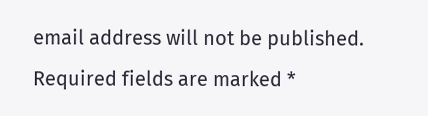email address will not be published. Required fields are marked *